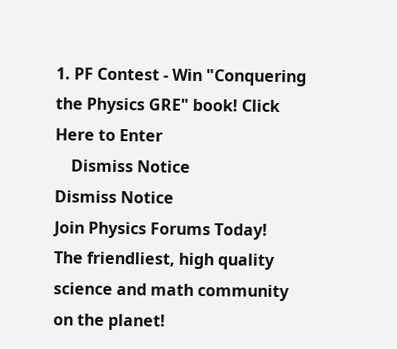1. PF Contest - Win "Conquering the Physics GRE" book! Click Here to Enter
    Dismiss Notice
Dismiss Notice
Join Physics Forums Today!
The friendliest, high quality science and math community on the planet!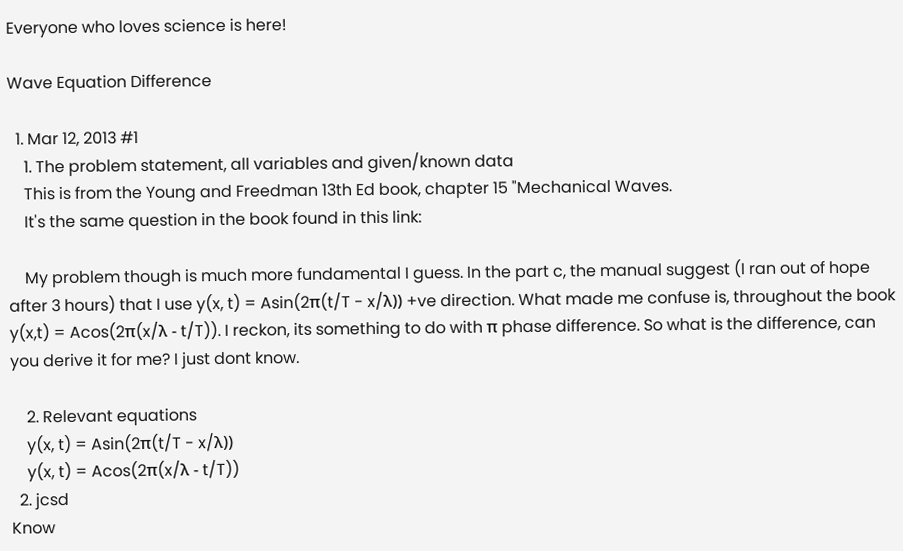Everyone who loves science is here!

Wave Equation Difference

  1. Mar 12, 2013 #1
    1. The problem statement, all variables and given/known data
    This is from the Young and Freedman 13th Ed book, chapter 15 "Mechanical Waves.
    It's the same question in the book found in this link:

    My problem though is much more fundamental I guess. In the part c, the manual suggest (I ran out of hope after 3 hours) that I use y(x, t) = Asin(2π(t/T - x/λ)) +ve direction. What made me confuse is, throughout the book y(x,t) = Acos(2π(x/λ - t/T)). I reckon, its something to do with π phase difference. So what is the difference, can you derive it for me? I just dont know.

    2. Relevant equations
    y(x, t) = Asin(2π(t/T - x/λ))
    y(x, t) = Acos(2π(x/λ - t/T))
  2. jcsd
Know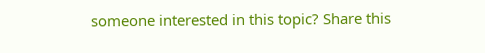someone interested in this topic? Share this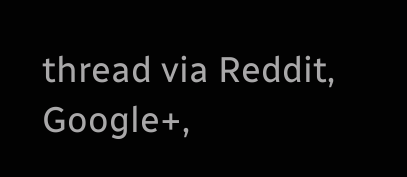thread via Reddit, Google+,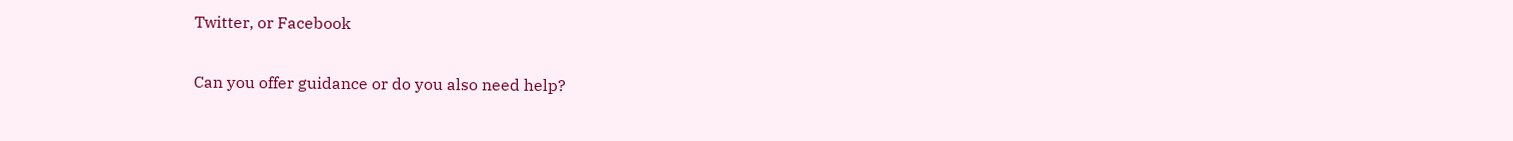Twitter, or Facebook

Can you offer guidance or do you also need help?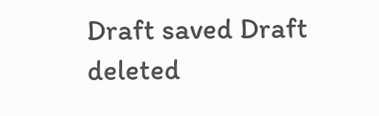Draft saved Draft deleted